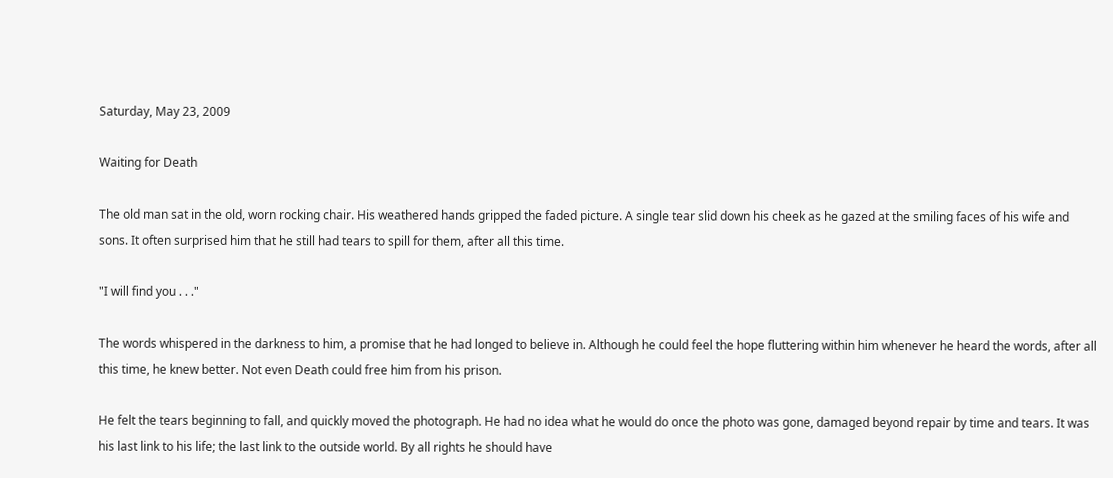Saturday, May 23, 2009

Waiting for Death

The old man sat in the old, worn rocking chair. His weathered hands gripped the faded picture. A single tear slid down his cheek as he gazed at the smiling faces of his wife and sons. It often surprised him that he still had tears to spill for them, after all this time.

"I will find you . . ."

The words whispered in the darkness to him, a promise that he had longed to believe in. Although he could feel the hope fluttering within him whenever he heard the words, after all this time, he knew better. Not even Death could free him from his prison.

He felt the tears beginning to fall, and quickly moved the photograph. He had no idea what he would do once the photo was gone, damaged beyond repair by time and tears. It was his last link to his life; the last link to the outside world. By all rights he should have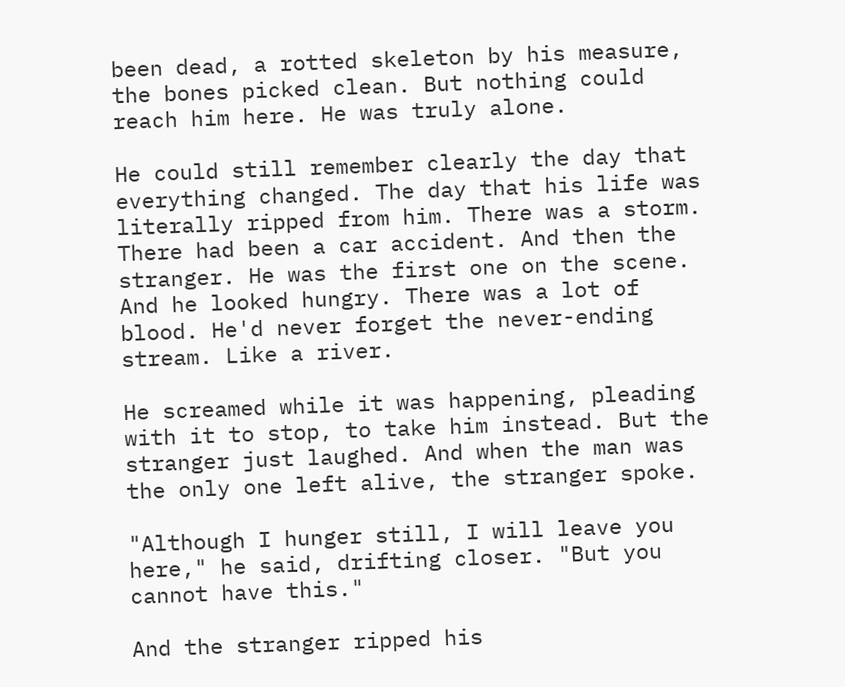been dead, a rotted skeleton by his measure, the bones picked clean. But nothing could reach him here. He was truly alone.

He could still remember clearly the day that everything changed. The day that his life was literally ripped from him. There was a storm. There had been a car accident. And then the stranger. He was the first one on the scene. And he looked hungry. There was a lot of blood. He'd never forget the never-ending stream. Like a river.

He screamed while it was happening, pleading with it to stop, to take him instead. But the stranger just laughed. And when the man was the only one left alive, the stranger spoke.

"Although I hunger still, I will leave you here," he said, drifting closer. "But you cannot have this."

And the stranger ripped his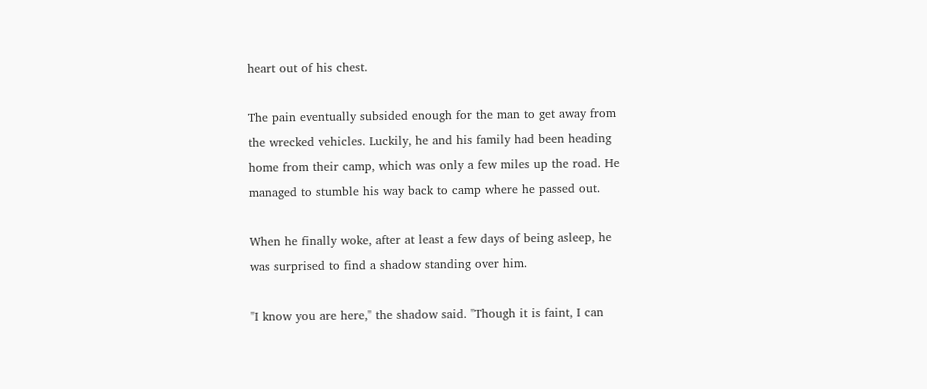heart out of his chest.

The pain eventually subsided enough for the man to get away from the wrecked vehicles. Luckily, he and his family had been heading home from their camp, which was only a few miles up the road. He managed to stumble his way back to camp where he passed out.

When he finally woke, after at least a few days of being asleep, he was surprised to find a shadow standing over him.

"I know you are here," the shadow said. "Though it is faint, I can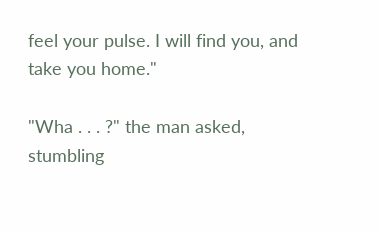feel your pulse. I will find you, and take you home."

"Wha . . . ?" the man asked, stumbling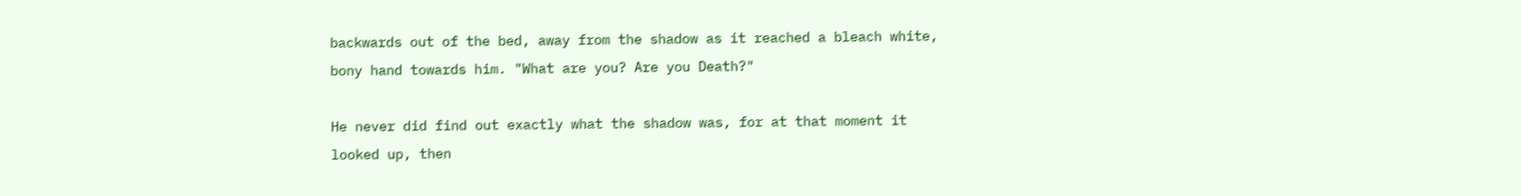backwards out of the bed, away from the shadow as it reached a bleach white, bony hand towards him. "What are you? Are you Death?"

He never did find out exactly what the shadow was, for at that moment it looked up, then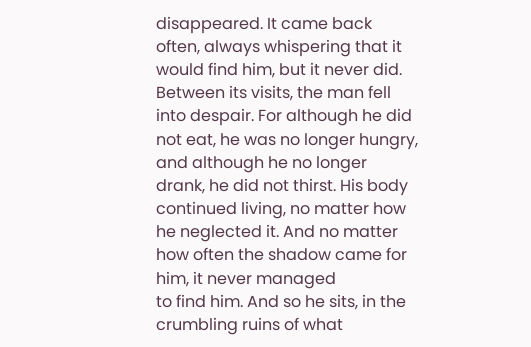disappeared. It came back often, always whispering that it would find him, but it never did.
Between its visits, the man fell into despair. For although he did not eat, he was no longer hungry, and although he no longer drank, he did not thirst. His body continued living, no matter how he neglected it. And no matter how often the shadow came for him, it never managed
to find him. And so he sits, in the crumbling ruins of what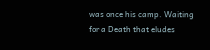was once his camp. Waiting for a Death that eludes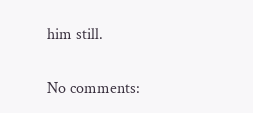him still.

No comments: